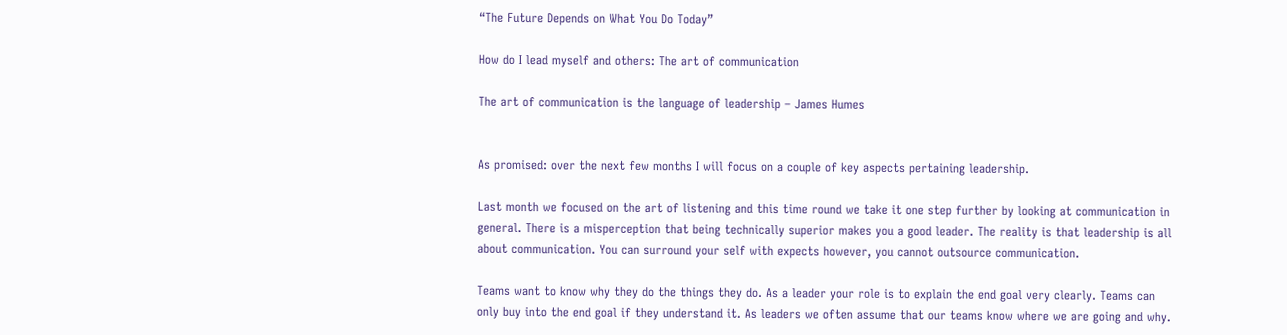“The Future Depends on What You Do Today”

How do I lead myself and others: The art of communication

The art of communication is the language of leadership – James Humes


As promised: over the next few months I will focus on a couple of key aspects pertaining leadership.

Last month we focused on the art of listening and this time round we take it one step further by looking at communication in general. There is a misperception that being technically superior makes you a good leader. The reality is that leadership is all about communication. You can surround your self with expects however, you cannot outsource communication.

Teams want to know why they do the things they do. As a leader your role is to explain the end goal very clearly. Teams can only buy into the end goal if they understand it. As leaders we often assume that our teams know where we are going and why.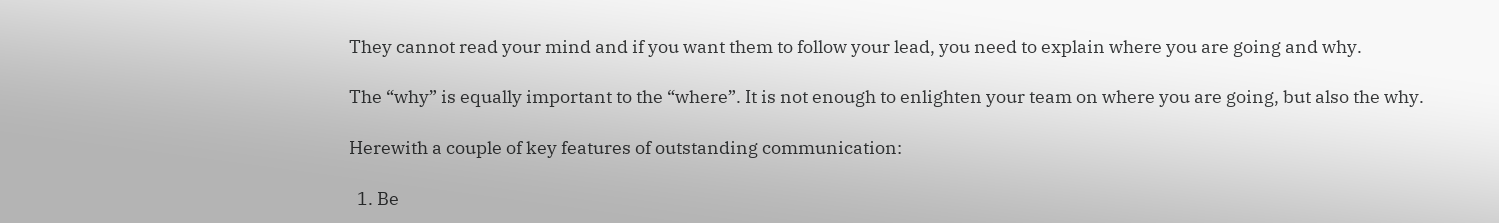They cannot read your mind and if you want them to follow your lead, you need to explain where you are going and why.

The “why” is equally important to the “where”. It is not enough to enlighten your team on where you are going, but also the why.

Herewith a couple of key features of outstanding communication:

  1. Be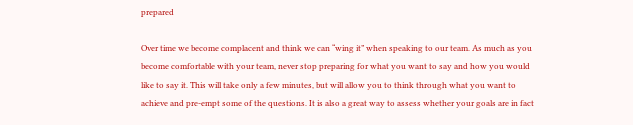prepared

Over time we become complacent and think we can “wing it” when speaking to our team. As much as you become comfortable with your team, never stop preparing for what you want to say and how you would like to say it. This will take only a few minutes, but will allow you to think through what you want to achieve and pre-empt some of the questions. It is also a great way to assess whether your goals are in fact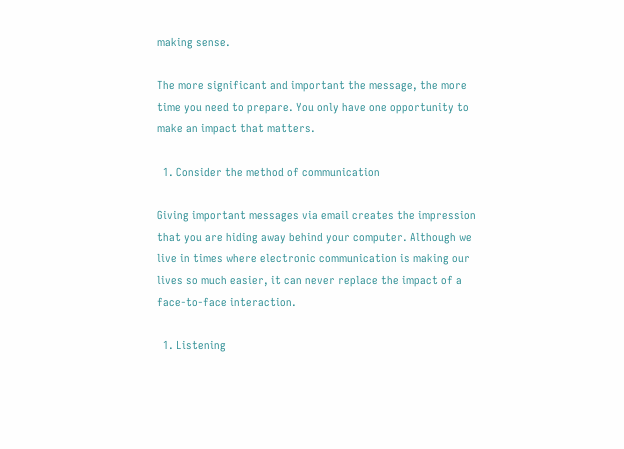making sense.

The more significant and important the message, the more time you need to prepare. You only have one opportunity to make an impact that matters.

  1. Consider the method of communication

Giving important messages via email creates the impression that you are hiding away behind your computer. Although we live in times where electronic communication is making our lives so much easier, it can never replace the impact of a face-to-face interaction.

  1. Listening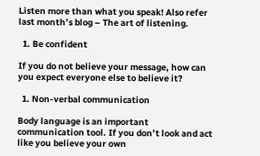Listen more than what you speak! Also refer last month’s blog – The art of listening.

  1. Be confident

If you do not believe your message, how can you expect everyone else to believe it?

  1. Non-verbal communication

Body language is an important communication tool. If you don’t look and act like you believe your own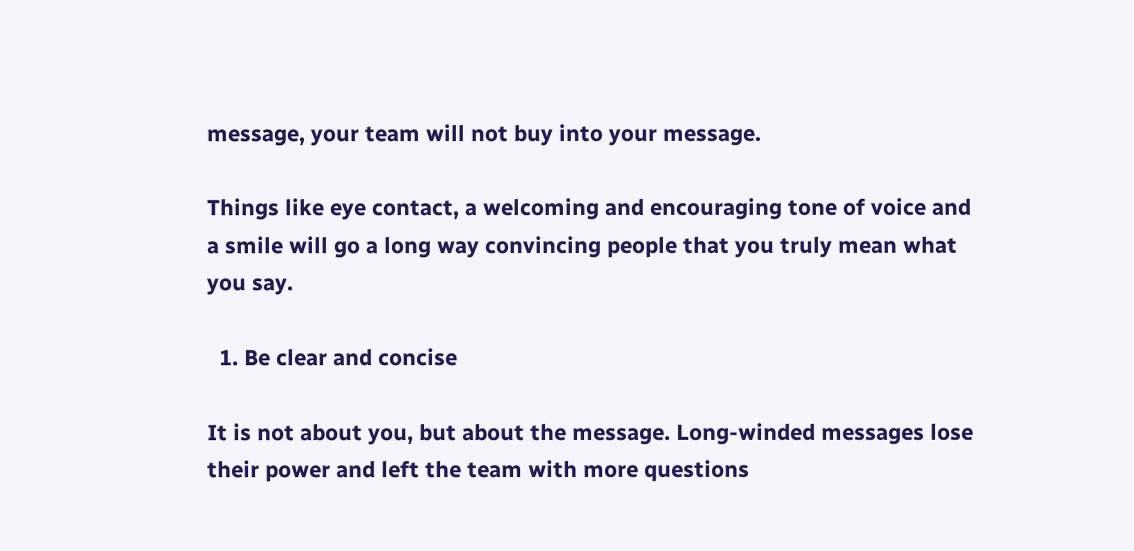message, your team will not buy into your message.

Things like eye contact, a welcoming and encouraging tone of voice and a smile will go a long way convincing people that you truly mean what you say.

  1. Be clear and concise

It is not about you, but about the message. Long-winded messages lose their power and left the team with more questions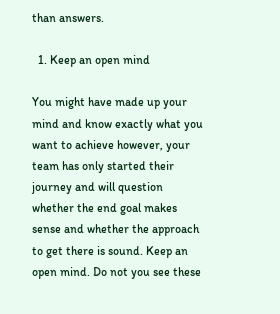than answers.

  1. Keep an open mind

You might have made up your mind and know exactly what you want to achieve however, your team has only started their journey and will question whether the end goal makes sense and whether the approach to get there is sound. Keep an open mind. Do not you see these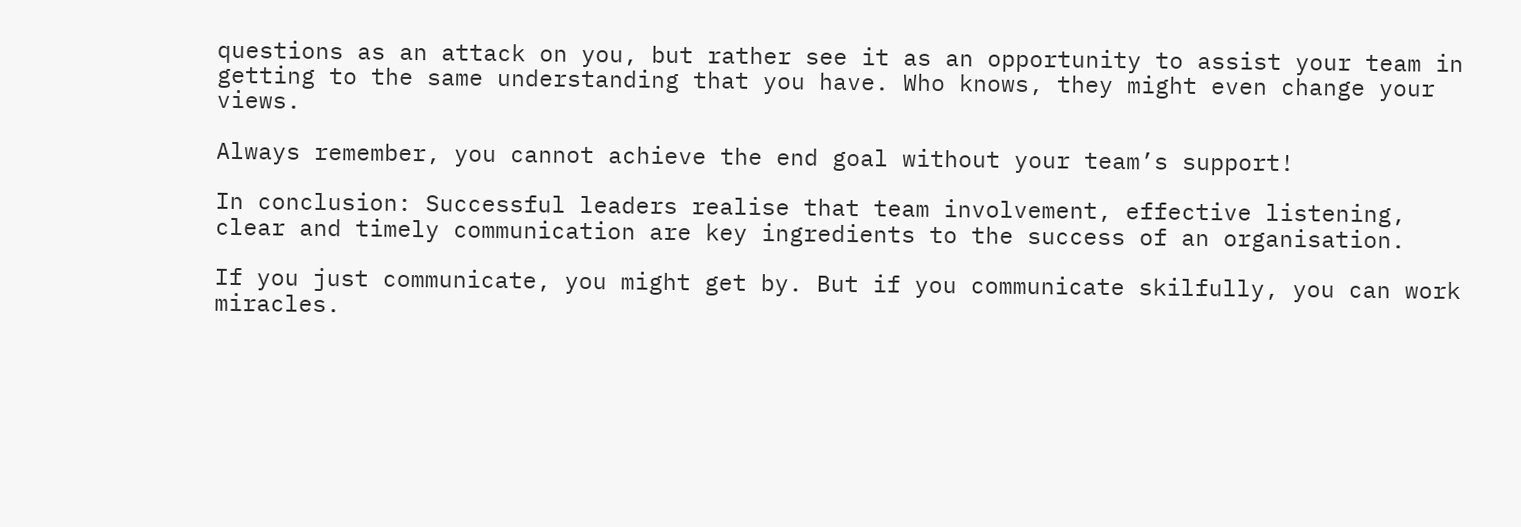questions as an attack on you, but rather see it as an opportunity to assist your team in getting to the same understanding that you have. Who knows, they might even change your views.

Always remember, you cannot achieve the end goal without your team’s support!

In conclusion: Successful leaders realise that team involvement, effective listening, clear and timely communication are key ingredients to the success of an organisation.

If you just communicate, you might get by. But if you communicate skilfully, you can work miracles.